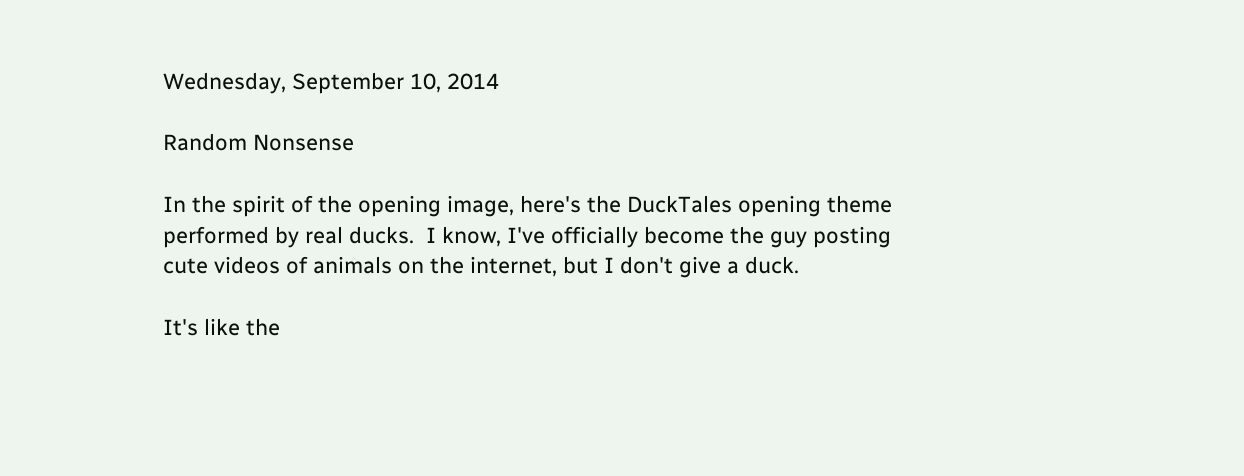Wednesday, September 10, 2014

Random Nonsense

In the spirit of the opening image, here's the DuckTales opening theme performed by real ducks.  I know, I've officially become the guy posting cute videos of animals on the internet, but I don't give a duck.

It's like the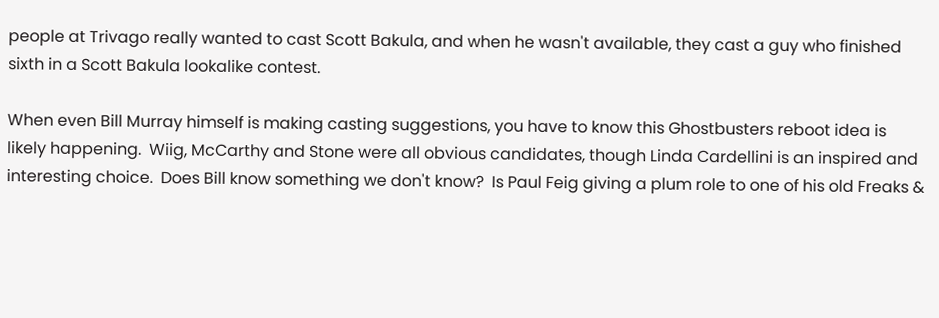people at Trivago really wanted to cast Scott Bakula, and when he wasn't available, they cast a guy who finished sixth in a Scott Bakula lookalike contest.

When even Bill Murray himself is making casting suggestions, you have to know this Ghostbusters reboot idea is likely happening.  Wiig, McCarthy and Stone were all obvious candidates, though Linda Cardellini is an inspired and interesting choice.  Does Bill know something we don't know?  Is Paul Feig giving a plum role to one of his old Freaks &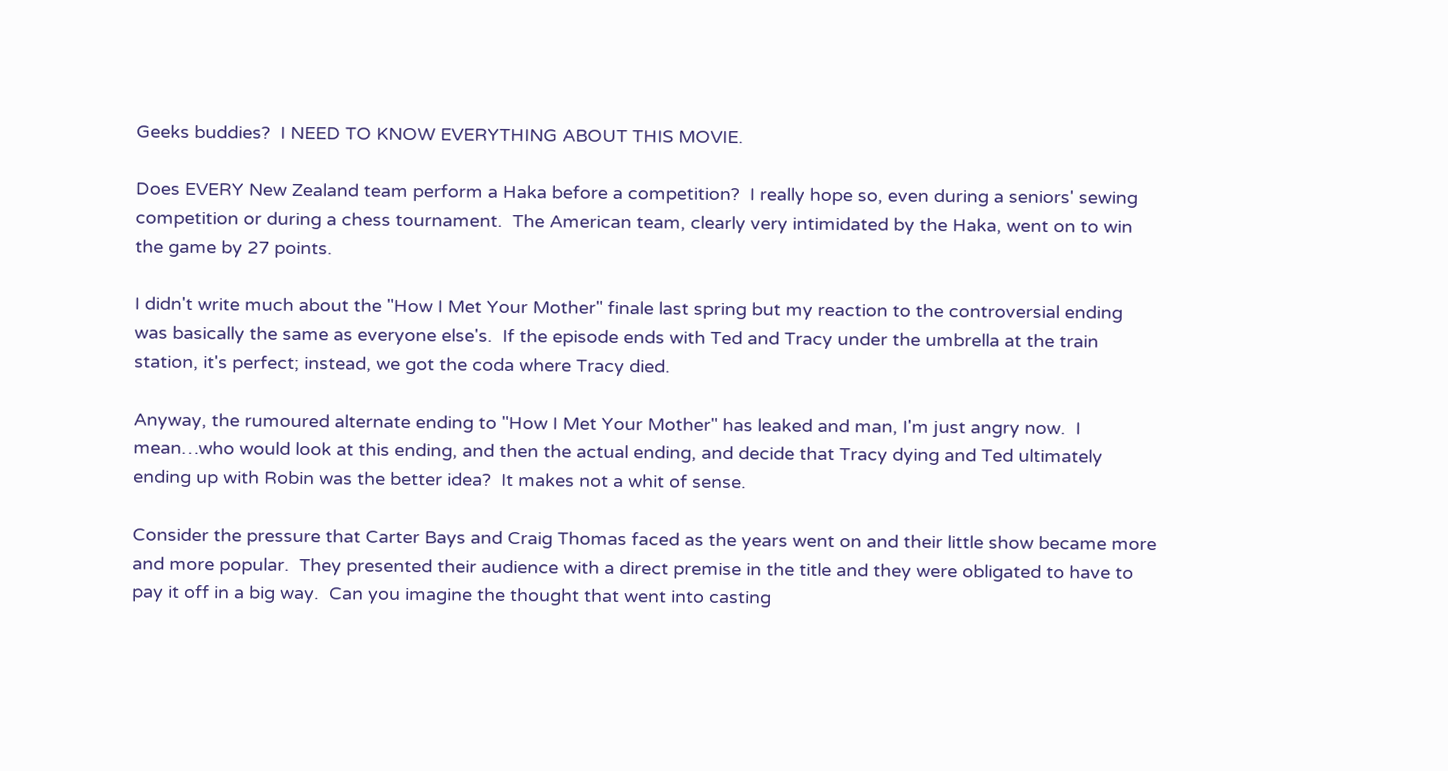Geeks buddies?  I NEED TO KNOW EVERYTHING ABOUT THIS MOVIE.

Does EVERY New Zealand team perform a Haka before a competition?  I really hope so, even during a seniors' sewing competition or during a chess tournament.  The American team, clearly very intimidated by the Haka, went on to win the game by 27 points.

I didn't write much about the "How I Met Your Mother" finale last spring but my reaction to the controversial ending was basically the same as everyone else's.  If the episode ends with Ted and Tracy under the umbrella at the train station, it's perfect; instead, we got the coda where Tracy died.

Anyway, the rumoured alternate ending to "How I Met Your Mother" has leaked and man, I'm just angry now.  I mean…who would look at this ending, and then the actual ending, and decide that Tracy dying and Ted ultimately ending up with Robin was the better idea?  It makes not a whit of sense.

Consider the pressure that Carter Bays and Craig Thomas faced as the years went on and their little show became more and more popular.  They presented their audience with a direct premise in the title and they were obligated to have to pay it off in a big way.  Can you imagine the thought that went into casting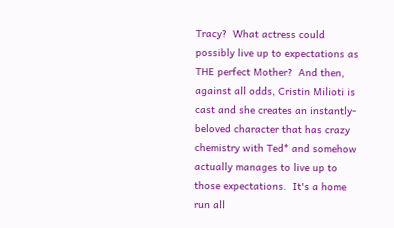Tracy?  What actress could possibly live up to expectations as THE perfect Mother?  And then, against all odds, Cristin Milioti is cast and she creates an instantly-beloved character that has crazy chemistry with Ted* and somehow actually manages to live up to those expectations.  It's a home run all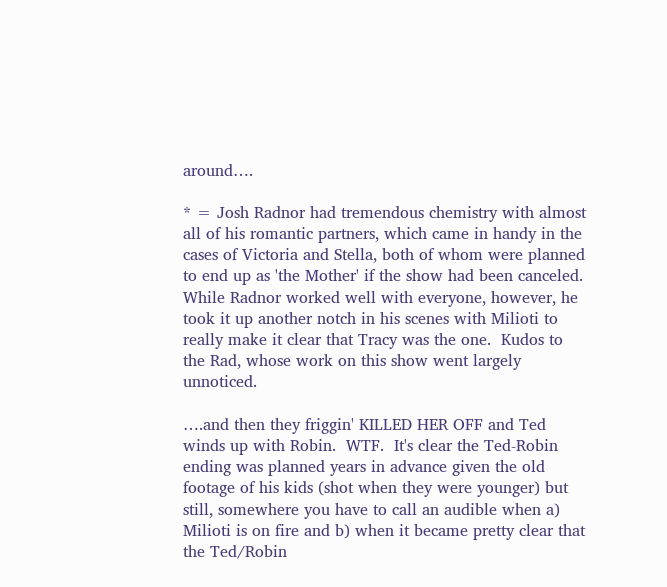around….

* = Josh Radnor had tremendous chemistry with almost all of his romantic partners, which came in handy in the cases of Victoria and Stella, both of whom were planned to end up as 'the Mother' if the show had been canceled.  While Radnor worked well with everyone, however, he took it up another notch in his scenes with Milioti to really make it clear that Tracy was the one.  Kudos to the Rad, whose work on this show went largely unnoticed.

….and then they friggin' KILLED HER OFF and Ted winds up with Robin.  WTF.  It's clear the Ted-Robin ending was planned years in advance given the old footage of his kids (shot when they were younger) but still, somewhere you have to call an audible when a) Milioti is on fire and b) when it became pretty clear that the Ted/Robin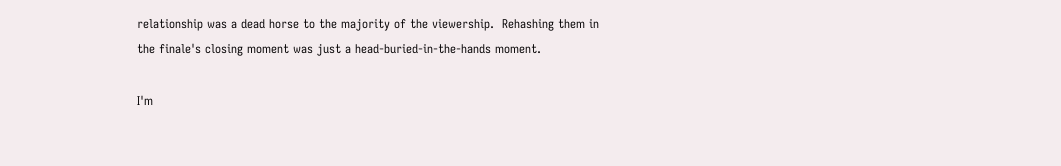relationship was a dead horse to the majority of the viewership.  Rehashing them in the finale's closing moment was just a head-buried-in-the-hands moment.

I'm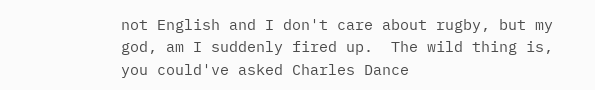not English and I don't care about rugby, but my god, am I suddenly fired up.  The wild thing is, you could've asked Charles Dance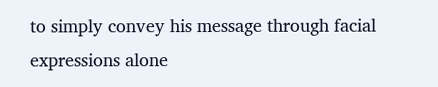to simply convey his message through facial expressions alone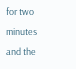for two minutes and the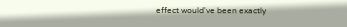effect would've been exactly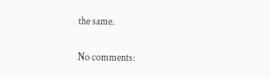the same.

No comments: